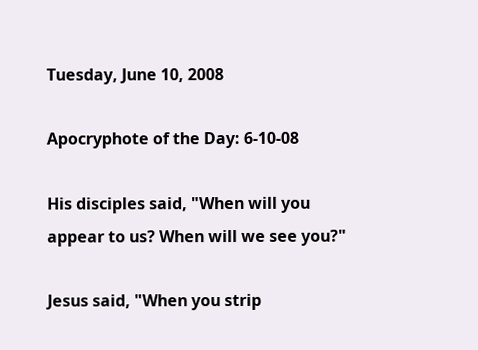Tuesday, June 10, 2008

Apocryphote of the Day: 6-10-08

His disciples said, "When will you appear to us? When will we see you?"

Jesus said, "When you strip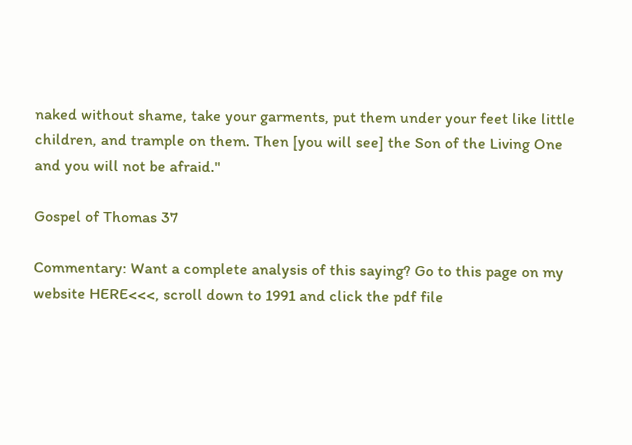naked without shame, take your garments, put them under your feet like little children, and trample on them. Then [you will see] the Son of the Living One and you will not be afraid."

Gospel of Thomas 37

Commentary: Want a complete analysis of this saying? Go to this page on my website HERE<<<, scroll down to 1991 and click the pdf file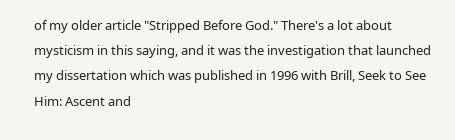of my older article "Stripped Before God." There's a lot about mysticism in this saying, and it was the investigation that launched my dissertation which was published in 1996 with Brill, Seek to See Him: Ascent and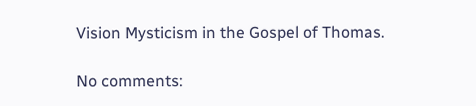Vision Mysticism in the Gospel of Thomas.

No comments: